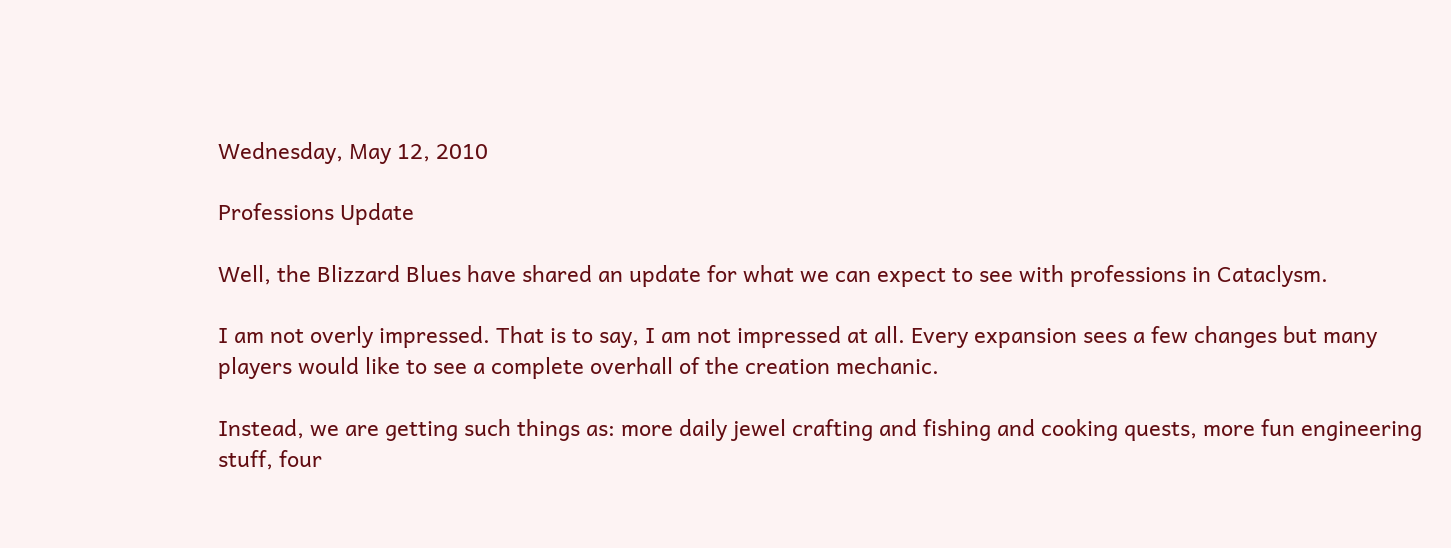Wednesday, May 12, 2010

Professions Update

Well, the Blizzard Blues have shared an update for what we can expect to see with professions in Cataclysm.

I am not overly impressed. That is to say, I am not impressed at all. Every expansion sees a few changes but many players would like to see a complete overhall of the creation mechanic.

Instead, we are getting such things as: more daily jewel crafting and fishing and cooking quests, more fun engineering stuff, four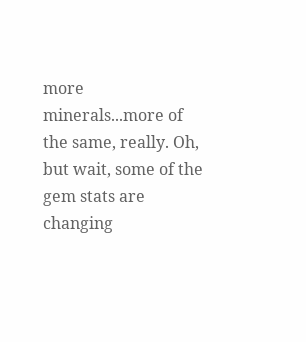more minerals...more of the same, really. Oh, but wait, some of the gem stats are changing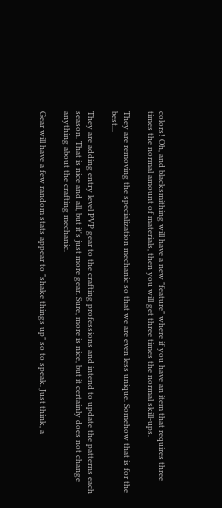colors! Oh, and blacksmithing will have a new "feature" where if you have an item that requires three times the normal amount of materials, then you will get three times the normal skill-ups.

They are removing the specialization mechanic so that we are even less unique. Somehow that is for the best...

They are adding entry level PVP gear to the crafting professions and intend to update the patterns each season. That is nice and all, but it's just more gear. Sure, more is nice, but it certainly does not change anything about the crafting mechanic.

Gear will have a few random stats appear to "shake things up" so to speak. Just think, a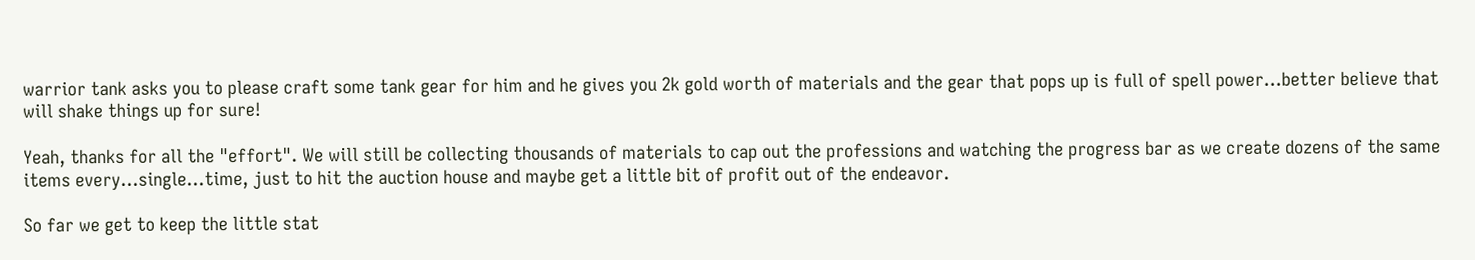warrior tank asks you to please craft some tank gear for him and he gives you 2k gold worth of materials and the gear that pops up is full of spell power...better believe that will shake things up for sure!

Yeah, thanks for all the "effort". We will still be collecting thousands of materials to cap out the professions and watching the progress bar as we create dozens of the same items every...single...time, just to hit the auction house and maybe get a little bit of profit out of the endeavor.

So far we get to keep the little stat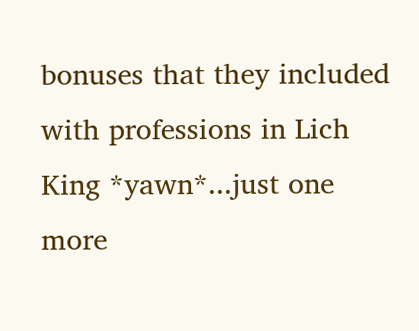bonuses that they included with professions in Lich King *yawn*...just one more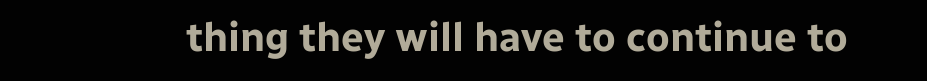thing they will have to continue to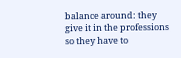balance around: they give it in the professions so they have to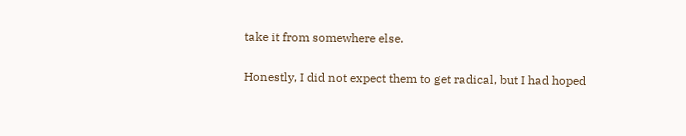take it from somewhere else.

Honestly, I did not expect them to get radical, but I had hoped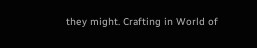they might. Crafting in World of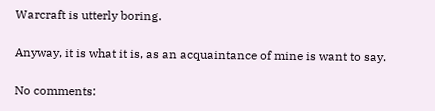Warcraft is utterly boring.

Anyway, it is what it is, as an acquaintance of mine is want to say.

No comments: